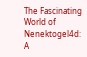The Fascinating World of Nenektogel4d: A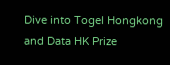Dive into Togel Hongkong and Data HK Prize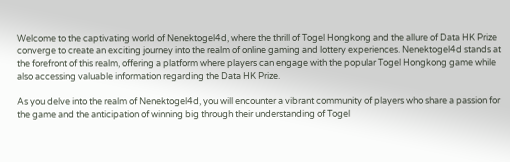Welcome to the captivating world of Nenektogel4d, where the thrill of Togel Hongkong and the allure of Data HK Prize converge to create an exciting journey into the realm of online gaming and lottery experiences. Nenektogel4d stands at the forefront of this realm, offering a platform where players can engage with the popular Togel Hongkong game while also accessing valuable information regarding the Data HK Prize.

As you delve into the realm of Nenektogel4d, you will encounter a vibrant community of players who share a passion for the game and the anticipation of winning big through their understanding of Togel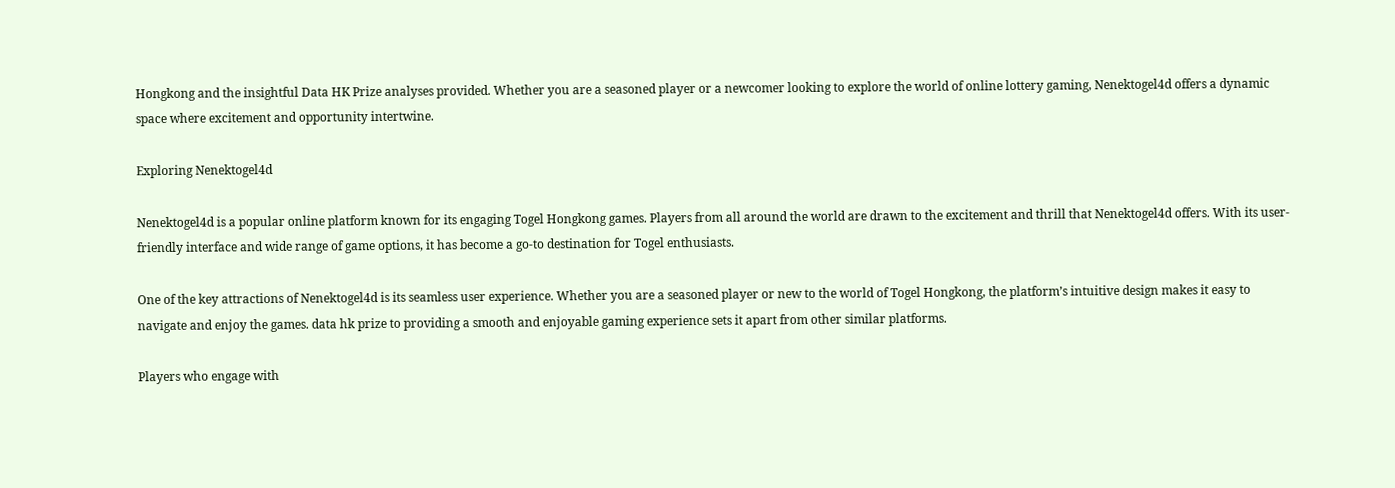Hongkong and the insightful Data HK Prize analyses provided. Whether you are a seasoned player or a newcomer looking to explore the world of online lottery gaming, Nenektogel4d offers a dynamic space where excitement and opportunity intertwine.

Exploring Nenektogel4d

Nenektogel4d is a popular online platform known for its engaging Togel Hongkong games. Players from all around the world are drawn to the excitement and thrill that Nenektogel4d offers. With its user-friendly interface and wide range of game options, it has become a go-to destination for Togel enthusiasts.

One of the key attractions of Nenektogel4d is its seamless user experience. Whether you are a seasoned player or new to the world of Togel Hongkong, the platform’s intuitive design makes it easy to navigate and enjoy the games. data hk prize to providing a smooth and enjoyable gaming experience sets it apart from other similar platforms.

Players who engage with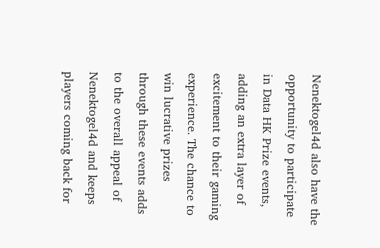Nenektogel4d also have the opportunity to participate in Data HK Prize events, adding an extra layer of excitement to their gaming experience. The chance to win lucrative prizes through these events adds to the overall appeal of Nenektogel4d and keeps players coming back for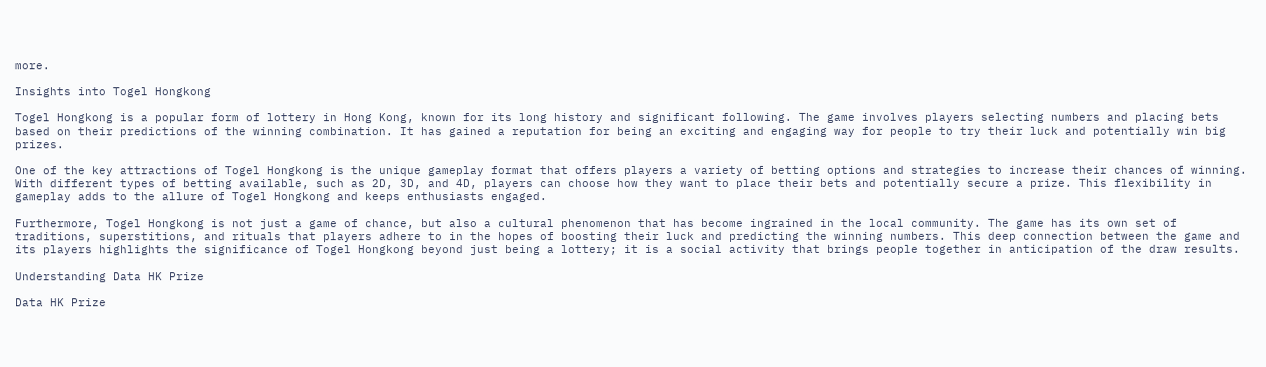more.

Insights into Togel Hongkong

Togel Hongkong is a popular form of lottery in Hong Kong, known for its long history and significant following. The game involves players selecting numbers and placing bets based on their predictions of the winning combination. It has gained a reputation for being an exciting and engaging way for people to try their luck and potentially win big prizes.

One of the key attractions of Togel Hongkong is the unique gameplay format that offers players a variety of betting options and strategies to increase their chances of winning. With different types of betting available, such as 2D, 3D, and 4D, players can choose how they want to place their bets and potentially secure a prize. This flexibility in gameplay adds to the allure of Togel Hongkong and keeps enthusiasts engaged.

Furthermore, Togel Hongkong is not just a game of chance, but also a cultural phenomenon that has become ingrained in the local community. The game has its own set of traditions, superstitions, and rituals that players adhere to in the hopes of boosting their luck and predicting the winning numbers. This deep connection between the game and its players highlights the significance of Togel Hongkong beyond just being a lottery; it is a social activity that brings people together in anticipation of the draw results.

Understanding Data HK Prize

Data HK Prize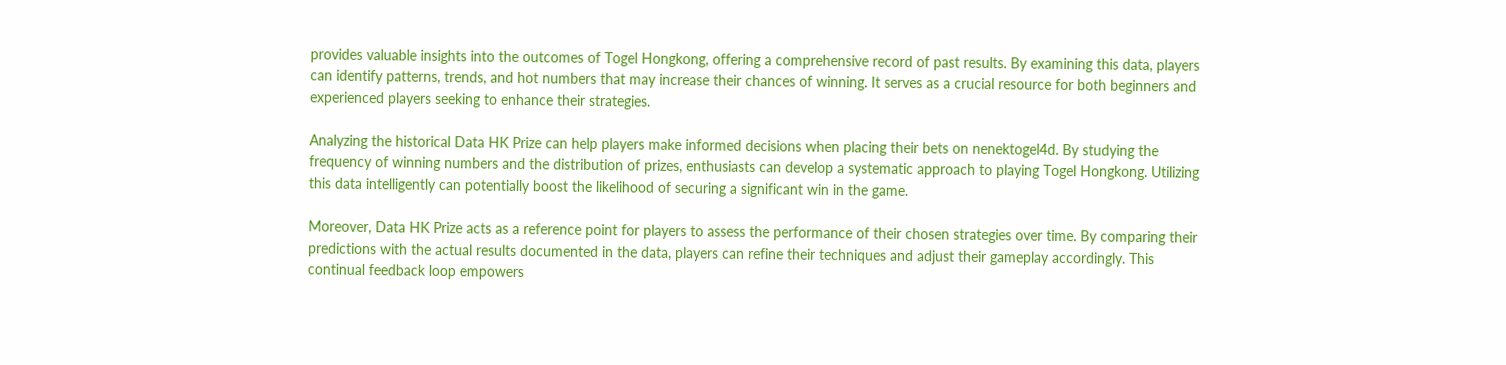provides valuable insights into the outcomes of Togel Hongkong, offering a comprehensive record of past results. By examining this data, players can identify patterns, trends, and hot numbers that may increase their chances of winning. It serves as a crucial resource for both beginners and experienced players seeking to enhance their strategies.

Analyzing the historical Data HK Prize can help players make informed decisions when placing their bets on nenektogel4d. By studying the frequency of winning numbers and the distribution of prizes, enthusiasts can develop a systematic approach to playing Togel Hongkong. Utilizing this data intelligently can potentially boost the likelihood of securing a significant win in the game.

Moreover, Data HK Prize acts as a reference point for players to assess the performance of their chosen strategies over time. By comparing their predictions with the actual results documented in the data, players can refine their techniques and adjust their gameplay accordingly. This continual feedback loop empowers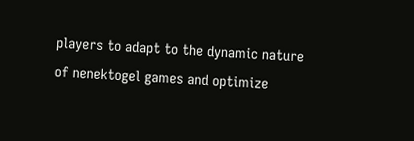players to adapt to the dynamic nature of nenektogel games and optimize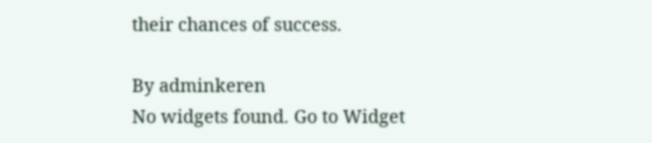their chances of success.

By adminkeren
No widgets found. Go to Widget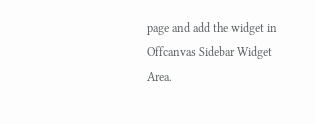page and add the widget in Offcanvas Sidebar Widget Area.